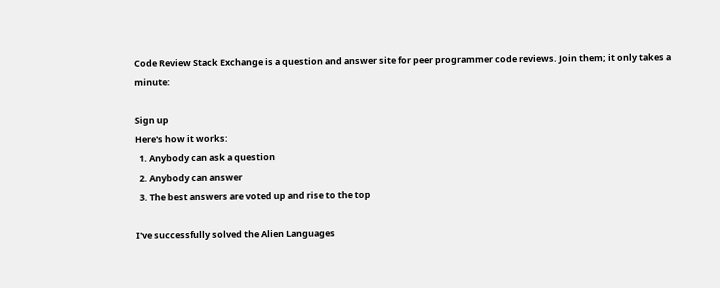Code Review Stack Exchange is a question and answer site for peer programmer code reviews. Join them; it only takes a minute:

Sign up
Here's how it works:
  1. Anybody can ask a question
  2. Anybody can answer
  3. The best answers are voted up and rise to the top

I've successfully solved the Alien Languages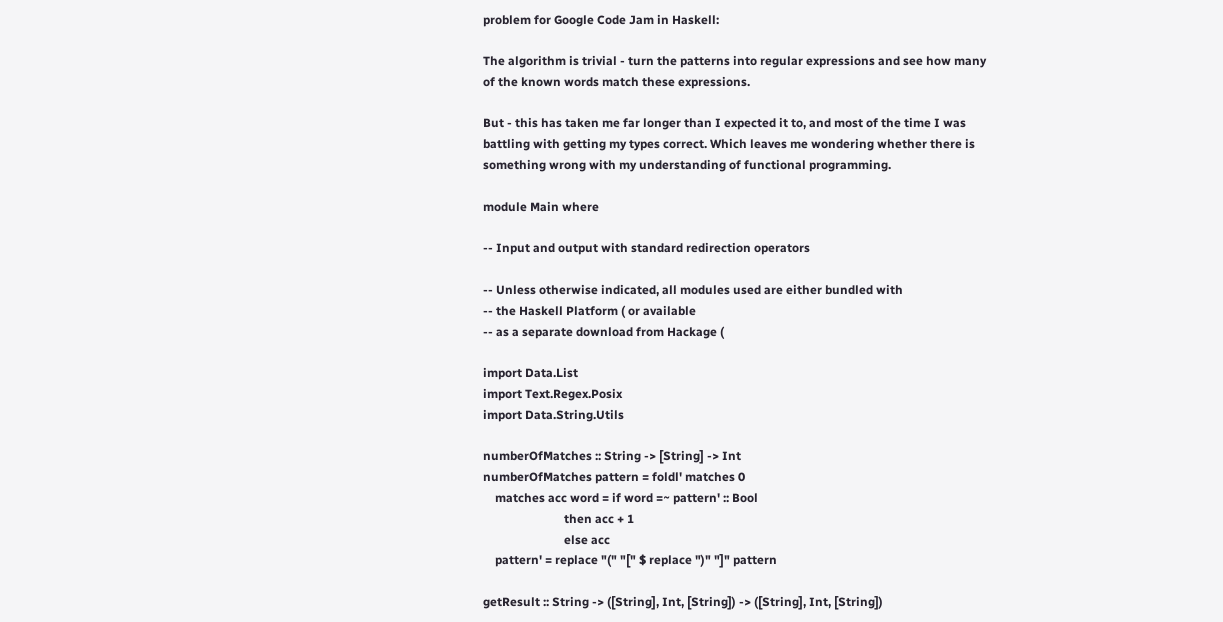problem for Google Code Jam in Haskell:

The algorithm is trivial - turn the patterns into regular expressions and see how many of the known words match these expressions.

But - this has taken me far longer than I expected it to, and most of the time I was battling with getting my types correct. Which leaves me wondering whether there is something wrong with my understanding of functional programming.

module Main where

-- Input and output with standard redirection operators

-- Unless otherwise indicated, all modules used are either bundled with
-- the Haskell Platform ( or available
-- as a separate download from Hackage (

import Data.List
import Text.Regex.Posix
import Data.String.Utils

numberOfMatches :: String -> [String] -> Int
numberOfMatches pattern = foldl' matches 0
    matches acc word = if word =~ pattern' :: Bool
                           then acc + 1
                           else acc
    pattern' = replace "(" "[" $ replace ")" "]" pattern

getResult :: String -> ([String], Int, [String]) -> ([String], Int, [String])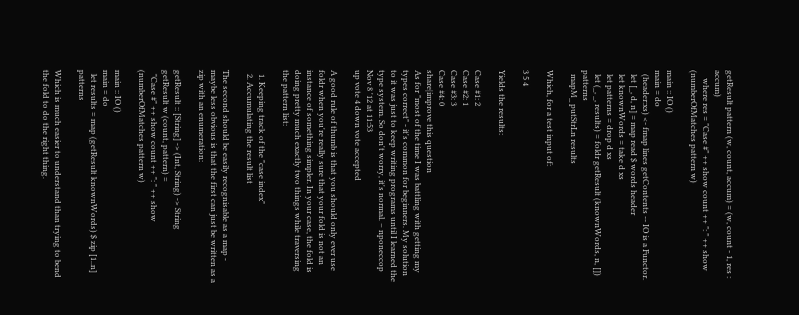getResult pattern (w, count, accum) = (w, count - 1, res : accum)
    where res = "Case #" ++ show count ++ ": " ++ show (numberOfMatches pattern w)

main :: IO ()
main = do
  (header:xs) <- fmap lines getContents -- IO is a Functor.
  let [_, d, n] = map read $ words header
  let knownWords = take d xs
  let patterns = drop d xs
  let (_, _, results) = foldr getResult (knownWords, n, []) patterns
  mapM_ putStrLn results

Which, for a test input of:

3 5 4

Yields the results:

Case #1: 2
Case #2: 1
Case #3: 3
Case #4: 0
share|improve this question
As for "most of the time I was battling with getting my types correct" - it's common for beginners. My solution to it was just to keep writing programs until I learned the type system. So don't worry, it's normal. – nponeccop Nov 8 '12 at 11:53
up vote 4 down vote accepted

A good rule of thumb is that you should only ever use foldr when you're really sure that your fold is not an instance of something simpler. In your case, the fold is doing pretty much exactly two things while traversing the pattern list:

  1. Keeping track of the "case index"
  2. Accumulating the result list

The second should be easily recognisable as a map - maybe less obvious is that the first can just be written as a zip with an enumeration:

getResult :: [String] -> (Int, String) -> String
getResult w (count, pattern) =
  "Case #" ++ show count ++ ": " ++ show (numberOfMatches pattern w)

main :: IO ()
main = do
  let results = map (getResult knownWords) $ zip [1..n] patterns

Which is much easier to understand than trying to bend the fold to do the right thing.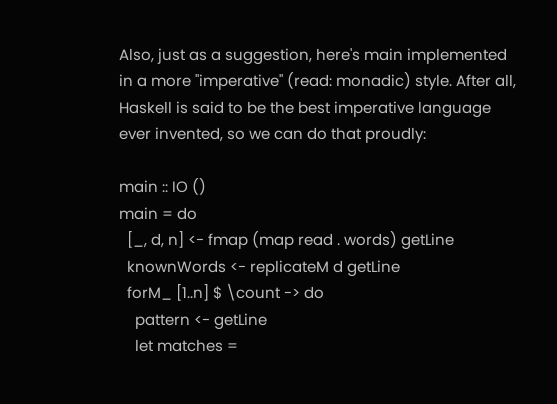Also, just as a suggestion, here's main implemented in a more "imperative" (read: monadic) style. After all, Haskell is said to be the best imperative language ever invented, so we can do that proudly:

main :: IO ()
main = do
  [_, d, n] <- fmap (map read . words) getLine
  knownWords <- replicateM d getLine
  forM_ [1..n] $ \count -> do
    pattern <- getLine
    let matches =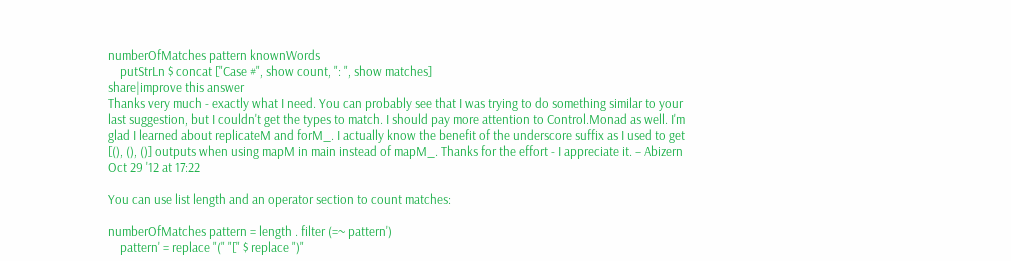numberOfMatches pattern knownWords
    putStrLn $ concat ["Case #", show count, ": ", show matches]
share|improve this answer
Thanks very much - exactly what I need. You can probably see that I was trying to do something similar to your last suggestion, but I couldn't get the types to match. I should pay more attention to Control.Monad as well. I'm glad I learned about replicateM and forM_. I actually know the benefit of the underscore suffix as I used to get [(), (), ()] outputs when using mapM in main instead of mapM_. Thanks for the effort - I appreciate it. – Abizern Oct 29 '12 at 17:22

You can use list length and an operator section to count matches:

numberOfMatches pattern = length . filter (=~ pattern')
    pattern' = replace "(" "[" $ replace ")"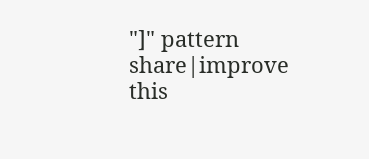"]" pattern
share|improve this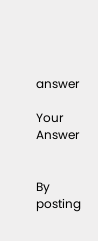answer

Your Answer


By posting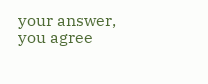your answer, you agree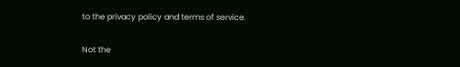to the privacy policy and terms of service.

Not the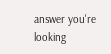answer you're looking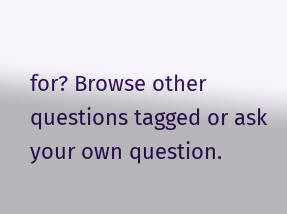for? Browse other questions tagged or ask your own question.